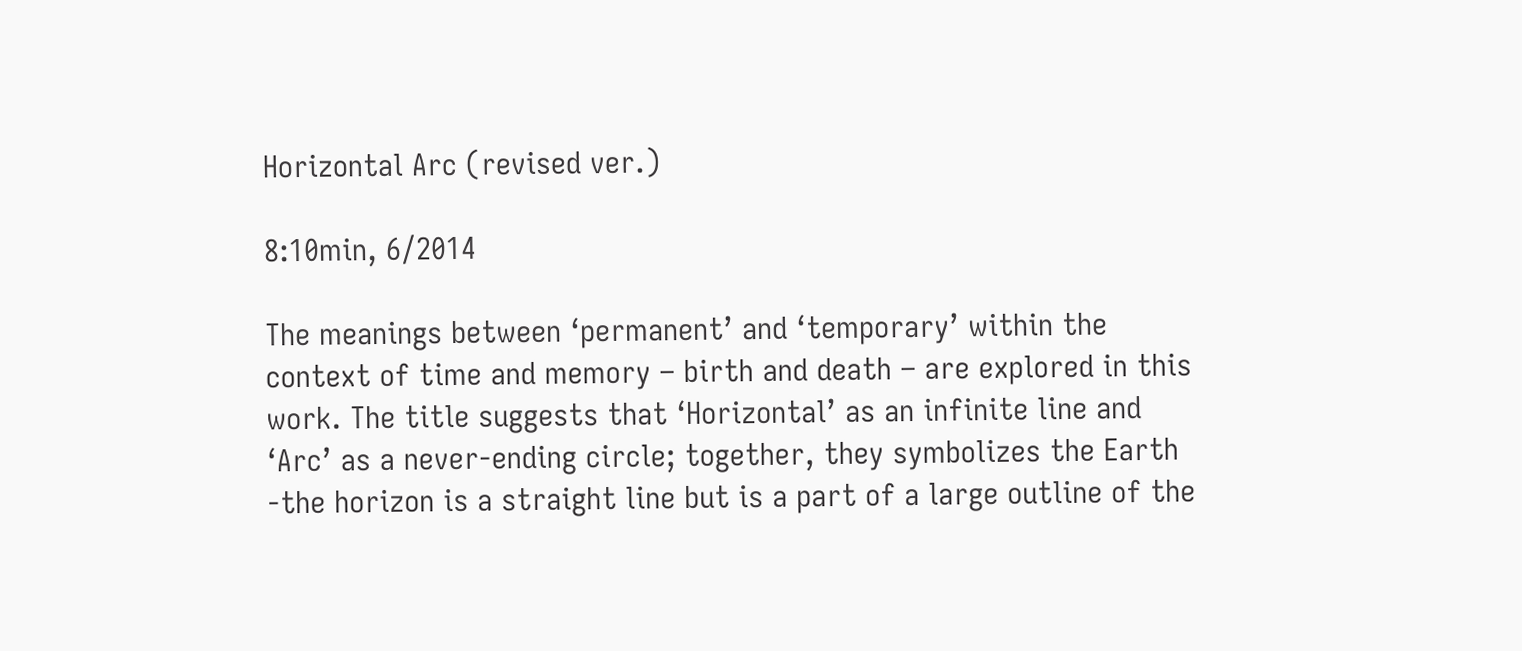Horizontal Arc (revised ver.)

8:10min, 6/2014

The meanings between ‘permanent’ and ‘temporary’ within the context of time and memory – birth and death – are explored in this work. The title suggests that ‘Horizontal’ as an infinite line and ‘Arc’ as a never-ending circle; together, they symbolizes the Earth -the horizon is a straight line but is a part of a large outline of the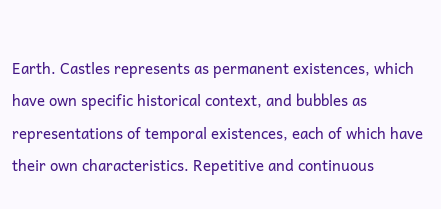Earth. Castles represents as permanent existences, which have own specific historical context, and bubbles as representations of temporal existences, each of which have their own characteristics. Repetitive and continuous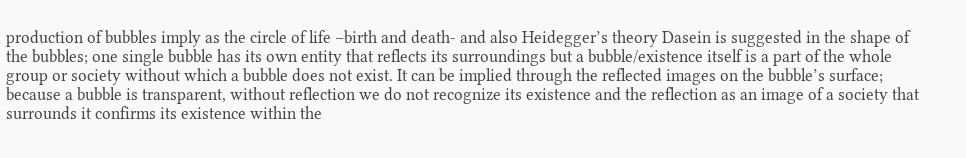production of bubbles imply as the circle of life –birth and death- and also Heidegger’s theory Dasein is suggested in the shape of the bubbles; one single bubble has its own entity that reflects its surroundings but a bubble/existence itself is a part of the whole group or society without which a bubble does not exist. It can be implied through the reflected images on the bubble’s surface; because a bubble is transparent, without reflection we do not recognize its existence and the reflection as an image of a society that surrounds it confirms its existence within the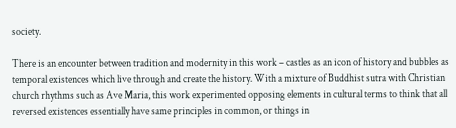society.

There is an encounter between tradition and modernity in this work – castles as an icon of history and bubbles as temporal existences which live through and create the history. With a mixture of Buddhist sutra with Christian church rhythms such as Ave Maria, this work experimented opposing elements in cultural terms to think that all reversed existences essentially have same principles in common, or things in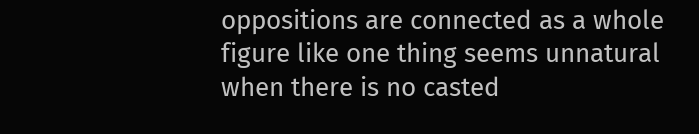oppositions are connected as a whole figure like one thing seems unnatural when there is no casted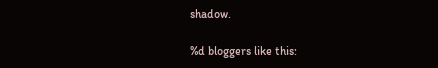shadow.

%d bloggers like this: